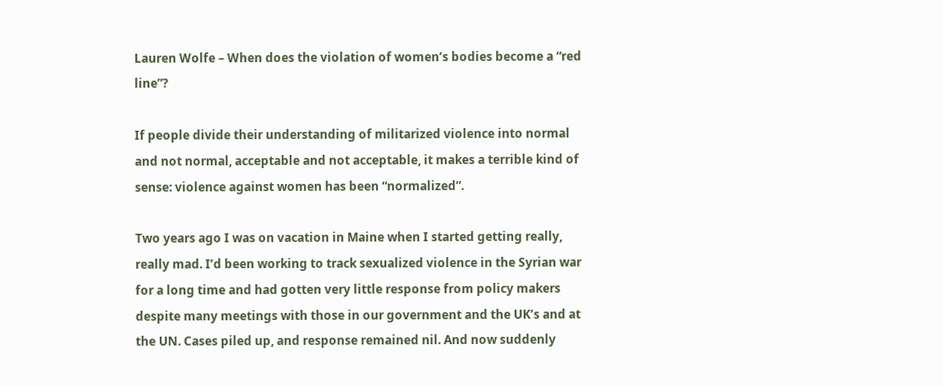Lauren Wolfe – When does the violation of women’s bodies become a “red line”?

If people divide their understanding of militarized violence into normal and not normal, acceptable and not acceptable, it makes a terrible kind of sense: violence against women has been “normalized”.

Two years ago I was on vacation in Maine when I started getting really, really mad. I’d been working to track sexualized violence in the Syrian war for a long time and had gotten very little response from policy makers despite many meetings with those in our government and the UK’s and at the UN. Cases piled up, and response remained nil. And now suddenly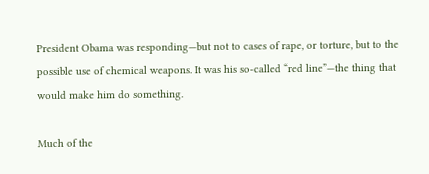President Obama was responding—but not to cases of rape, or torture, but to the possible use of chemical weapons. It was his so-called “red line”—the thing that would make him do something.

Much of the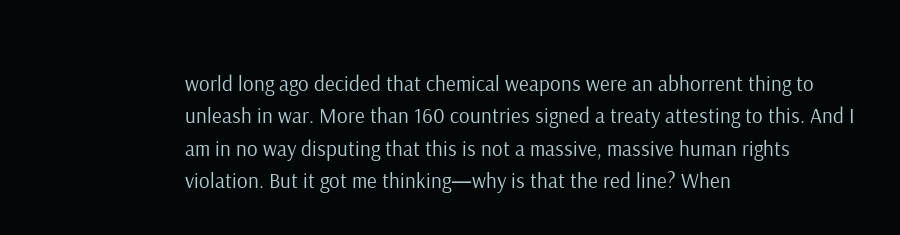world long ago decided that chemical weapons were an abhorrent thing to unleash in war. More than 160 countries signed a treaty attesting to this. And I am in no way disputing that this is not a massive, massive human rights violation. But it got me thinking—why is that the red line? When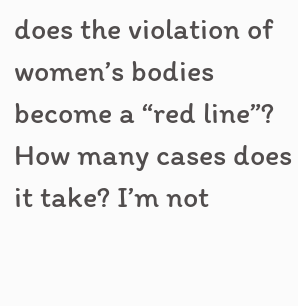does the violation of women’s bodies become a “red line”? How many cases does it take? I’m not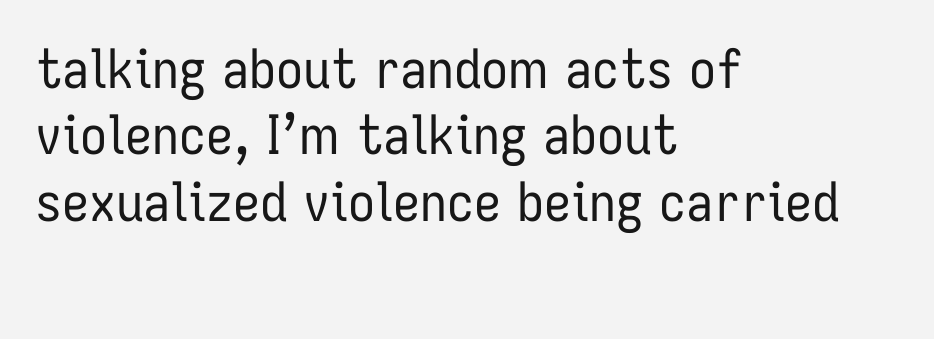talking about random acts of violence, I’m talking about sexualized violence being carried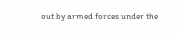out by armed forces under the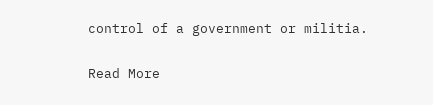control of a government or militia.

Read More